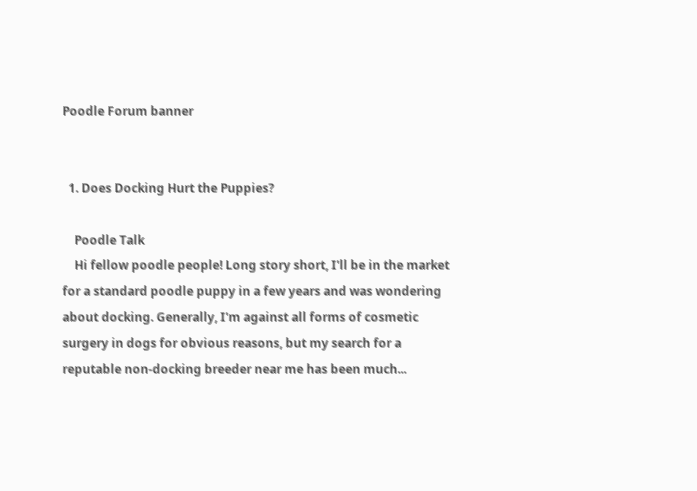Poodle Forum banner


  1. Does Docking Hurt the Puppies?

    Poodle Talk
    Hi fellow poodle people! Long story short, I'll be in the market for a standard poodle puppy in a few years and was wondering about docking. Generally, I'm against all forms of cosmetic surgery in dogs for obvious reasons, but my search for a reputable non-docking breeder near me has been much...